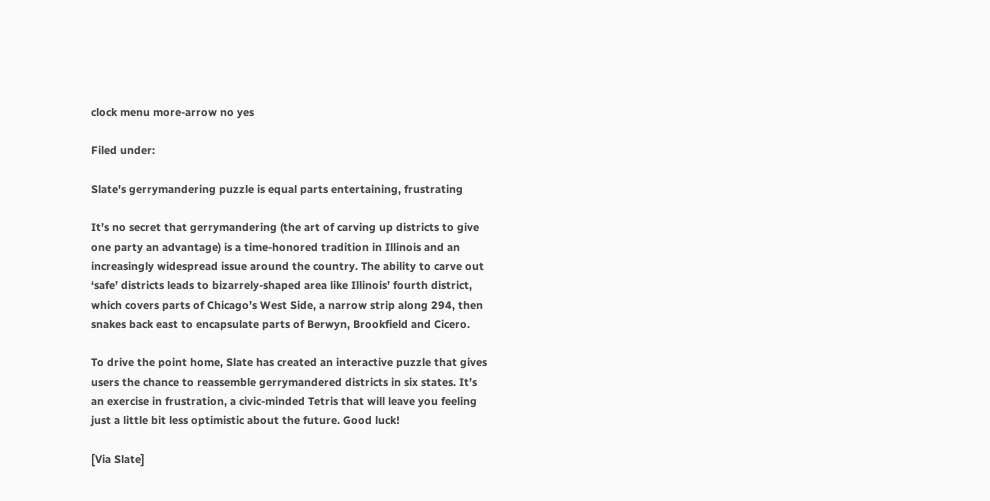clock menu more-arrow no yes

Filed under:

Slate's gerrymandering puzzle is equal parts entertaining, frustrating

It’s no secret that gerrymandering (the art of carving up districts to give one party an advantage) is a time-honored tradition in Illinois and an increasingly widespread issue around the country. The ability to carve out ‘safe’ districts leads to bizarrely-shaped area like Illinois’ fourth district, which covers parts of Chicago’s West Side, a narrow strip along 294, then snakes back east to encapsulate parts of Berwyn, Brookfield and Cicero.

To drive the point home, Slate has created an interactive puzzle that gives users the chance to reassemble gerrymandered districts in six states. It’s an exercise in frustration, a civic-minded Tetris that will leave you feeling just a little bit less optimistic about the future. Good luck!

[Via Slate]